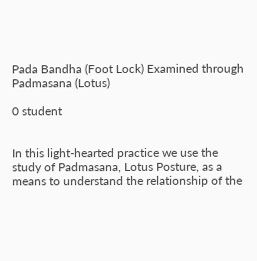Pada Bandha (Foot Lock) Examined through Padmasana (Lotus)

0 student


In this light-hearted practice we use the study of Padmasana, Lotus Posture, as a means to understand the relationship of the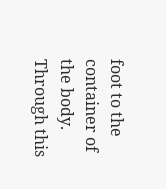foot to the container of the body. Through this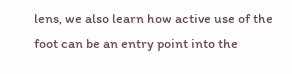lens, we also learn how active use of the foot can be an entry point into the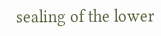sealing of the lower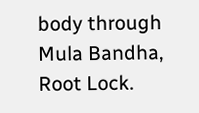body through Mula Bandha, Root Lock.